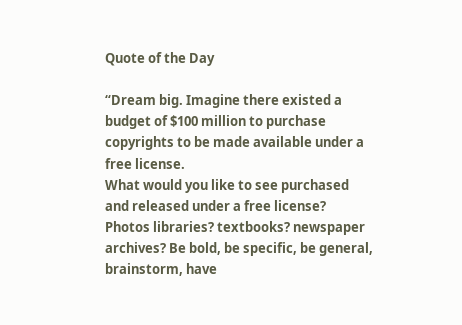Quote of the Day

“Dream big. Imagine there existed a budget of $100 million to purchase copyrights to be made available under a free license.
What would you like to see purchased and released under a free license? Photos libraries? textbooks? newspaper archives? Be bold, be specific, be general, brainstorm, have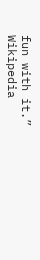fun with it.”
Wikipedia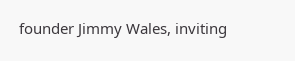founder Jimmy Wales, inviting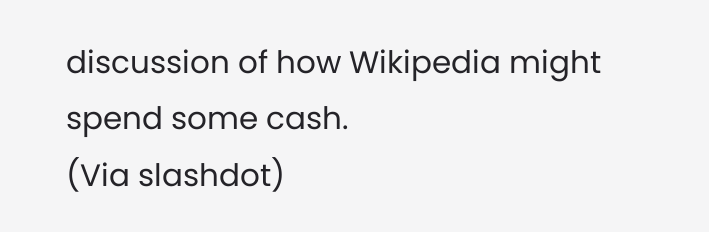discussion of how Wikipedia might spend some cash.
(Via slashdot)